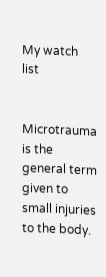My watch list


Microtrauma is the general term given to small injuries to the body.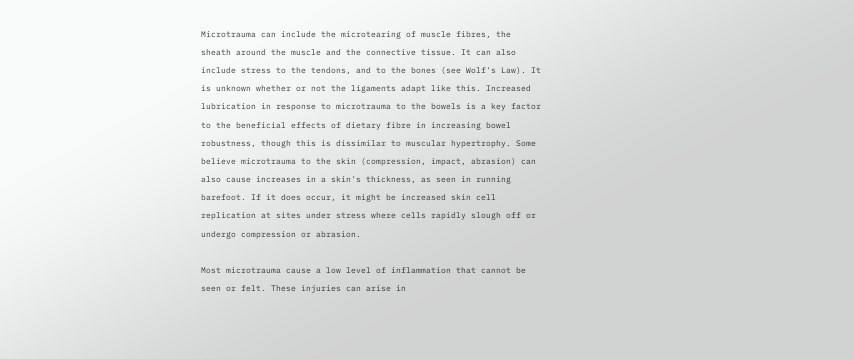Microtrauma can include the microtearing of muscle fibres, the sheath around the muscle and the connective tissue. It can also include stress to the tendons, and to the bones (see Wolf's Law). It is unknown whether or not the ligaments adapt like this. Increased lubrication in response to microtrauma to the bowels is a key factor to the beneficial effects of dietary fibre in increasing bowel robustness, though this is dissimilar to muscular hypertrophy. Some believe microtrauma to the skin (compression, impact, abrasion) can also cause increases in a skin's thickness, as seen in running barefoot. If it does occur, it might be increased skin cell replication at sites under stress where cells rapidly slough off or undergo compression or abrasion.

Most microtrauma cause a low level of inflammation that cannot be seen or felt. These injuries can arise in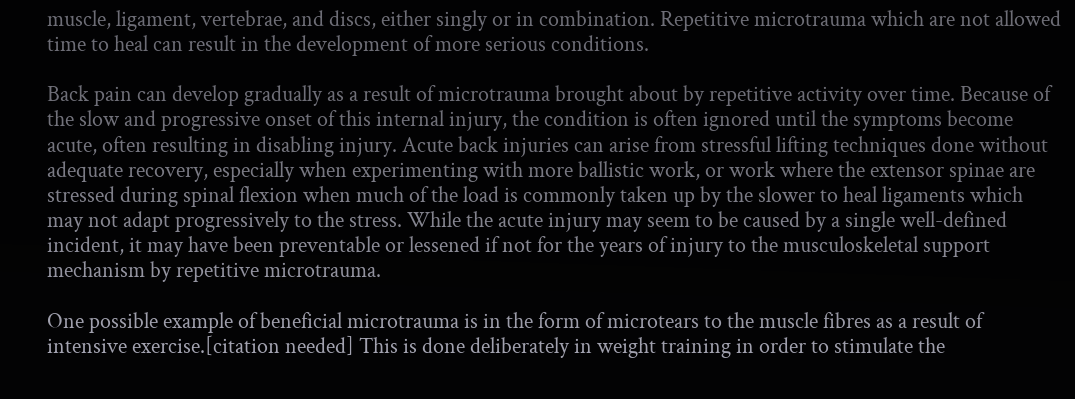muscle, ligament, vertebrae, and discs, either singly or in combination. Repetitive microtrauma which are not allowed time to heal can result in the development of more serious conditions.

Back pain can develop gradually as a result of microtrauma brought about by repetitive activity over time. Because of the slow and progressive onset of this internal injury, the condition is often ignored until the symptoms become acute, often resulting in disabling injury. Acute back injuries can arise from stressful lifting techniques done without adequate recovery, especially when experimenting with more ballistic work, or work where the extensor spinae are stressed during spinal flexion when much of the load is commonly taken up by the slower to heal ligaments which may not adapt progressively to the stress. While the acute injury may seem to be caused by a single well-defined incident, it may have been preventable or lessened if not for the years of injury to the musculoskeletal support mechanism by repetitive microtrauma.

One possible example of beneficial microtrauma is in the form of microtears to the muscle fibres as a result of intensive exercise.[citation needed] This is done deliberately in weight training in order to stimulate the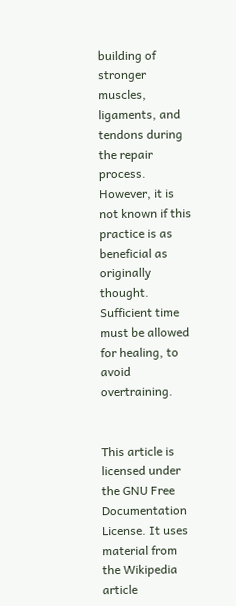building of stronger muscles, ligaments, and tendons during the repair process. However, it is not known if this practice is as beneficial as originally thought. Sufficient time must be allowed for healing, to avoid overtraining.


This article is licensed under the GNU Free Documentation License. It uses material from the Wikipedia article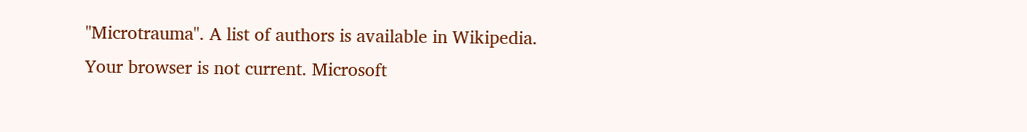"Microtrauma". A list of authors is available in Wikipedia.
Your browser is not current. Microsoft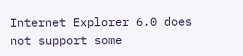Internet Explorer 6.0 does not support some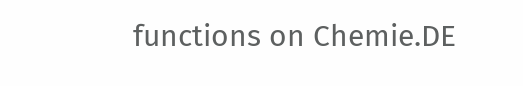functions on Chemie.DE